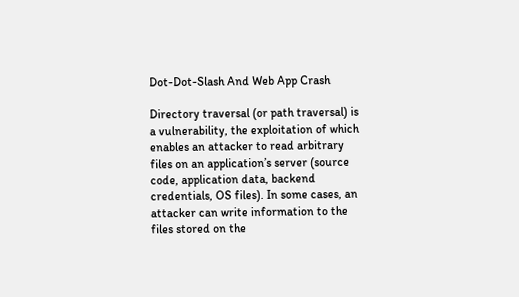Dot-Dot-Slash And Web App Crash

Directory traversal (or path traversal) is a vulnerability, the exploitation of which enables an attacker to read arbitrary files on an application’s server (source code, application data, backend credentials, OS files). In some cases, an attacker can write information to the files stored on the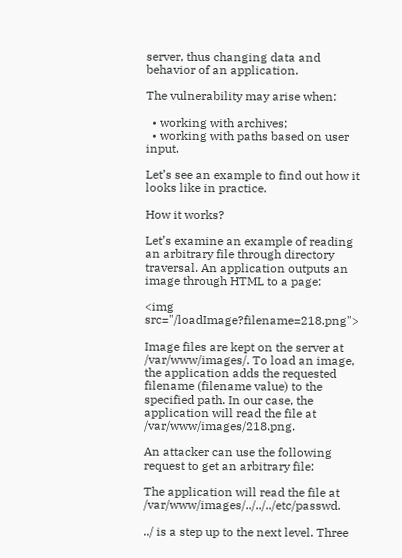server, thus changing data and behavior of an application.

The vulnerability may arise when:

  • working with archives;
  • working with paths based on user input.

Let’s see an example to find out how it looks like in practice.

How it works?

Let’s examine an example of reading an arbitrary file through directory traversal. An application outputs an image through HTML to a page:

<img src="/loadImage?filename=218.png">

Image files are kept on the server at /var/www/images/. To load an image, the application adds the requested filename (filename value) to the specified path. In our case, the application will read the file at /var/www/images/218.png.

An attacker can use the following request to get an arbitrary file:

The application will read the file at /var/www/images/../../../etc/passwd.

../ is a step up to the next level. Three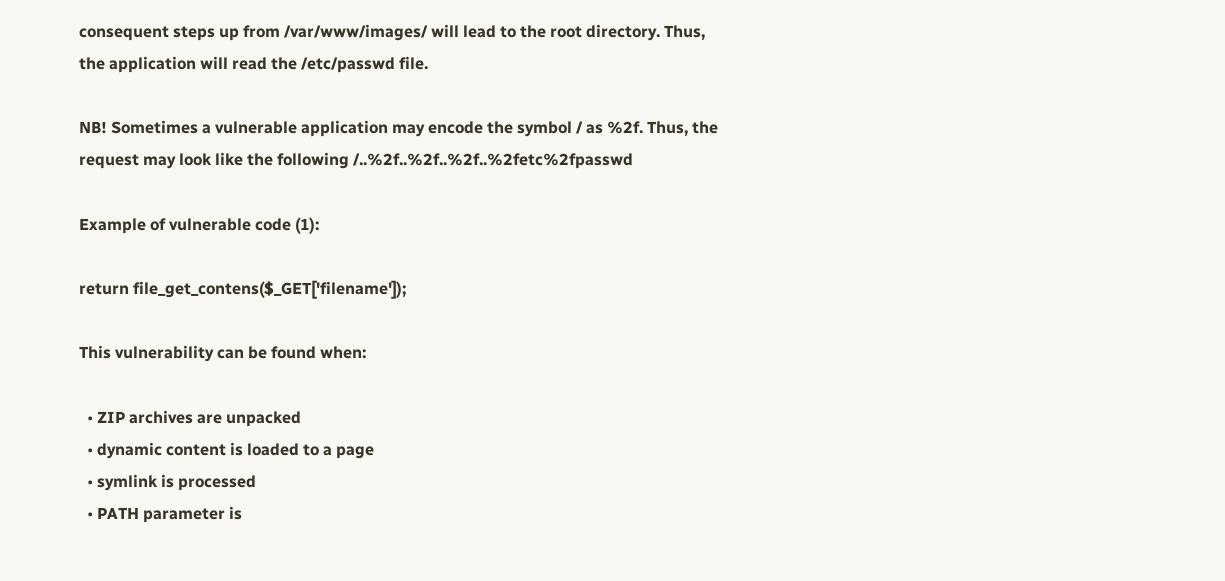consequent steps up from /var/www/images/ will lead to the root directory. Thus, the application will read the /etc/passwd file.

NB! Sometimes a vulnerable application may encode the symbol / as %2f. Thus, the request may look like the following /..%2f..%2f..%2f..%2fetc%2fpasswd

Example of vulnerable code (1):

return file_get_contens($_GET['filename']);

This vulnerability can be found when:

  • ZIP archives are unpacked
  • dynamic content is loaded to a page
  • symlink is processed
  • PATH parameter is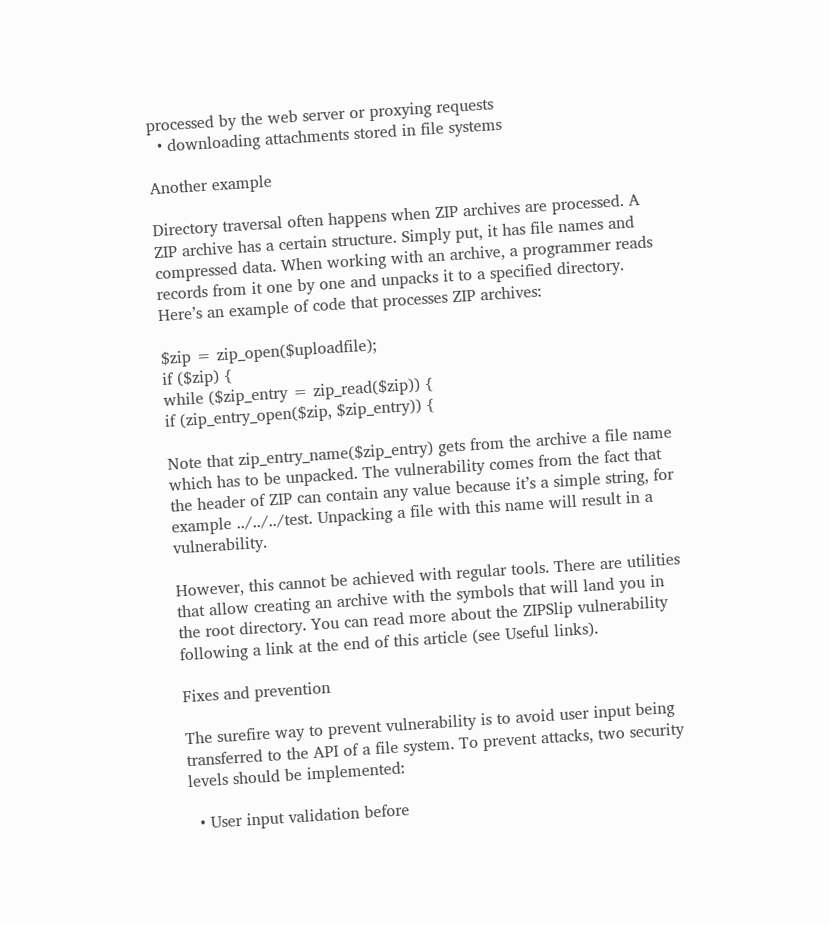processed by the web server or proxying requests
  • downloading attachments stored in file systems

Another example

Directory traversal often happens when ZIP archives are processed. A ZIP archive has a certain structure. Simply put, it has file names and compressed data. When working with an archive, a programmer reads records from it one by one and unpacks it to a specified directory. Here’s an example of code that processes ZIP archives:

$zip = zip_open($uploadfile);
if ($zip) {
while ($zip_entry = zip_read($zip)) {
if (zip_entry_open($zip, $zip_entry)) {

Note that zip_entry_name($zip_entry) gets from the archive a file name which has to be unpacked. The vulnerability comes from the fact that the header of ZIP can contain any value because it’s a simple string, for example ../../../test. Unpacking a file with this name will result in a vulnerability.

However, this cannot be achieved with regular tools. There are utilities that allow creating an archive with the symbols that will land you in the root directory. You can read more about the ZIPSlip vulnerability following a link at the end of this article (see Useful links).

Fixes and prevention

The surefire way to prevent vulnerability is to avoid user input being transferred to the API of a file system. To prevent attacks, two security levels should be implemented:

  • User input validation before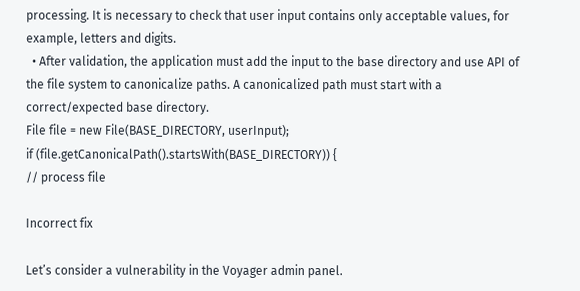processing. It is necessary to check that user input contains only acceptable values, for example, letters and digits.
  • After validation, the application must add the input to the base directory and use API of the file system to canonicalize paths. A canonicalized path must start with a correct/expected base directory.
File file = new File(BASE_DIRECTORY, userInput);
if (file.getCanonicalPath().startsWith(BASE_DIRECTORY)) {
// process file

Incorrect fix

Let’s consider a vulnerability in the Voyager admin panel.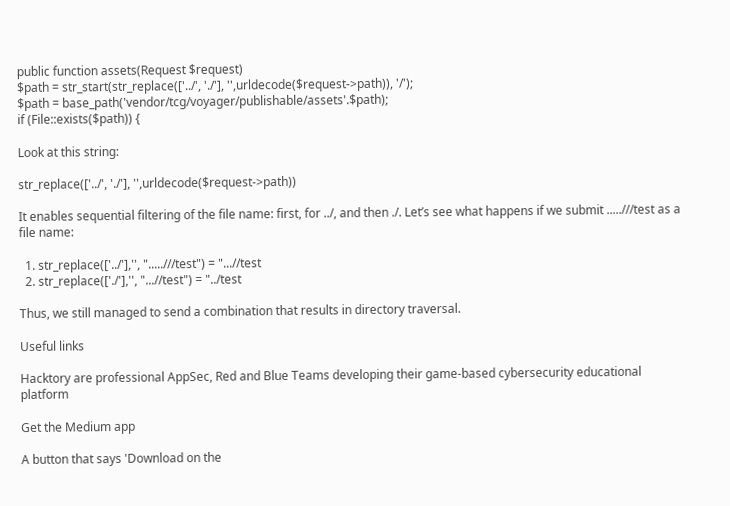public function assets(Request $request)
$path = str_start(str_replace(['../', './'], '',urldecode($request->path)), '/');
$path = base_path('vendor/tcg/voyager/publishable/assets'.$path);
if (File::exists($path)) {

Look at this string:

str_replace(['../', './'], '',urldecode($request->path))

It enables sequential filtering of the file name: first, for ../, and then ./. Let’s see what happens if we submit .....///test as a file name:

  1. str_replace(['../'],'', ".....///test") = "...//test
  2. str_replace(['./'],'', "...//test") = "../test

Thus, we still managed to send a combination that results in directory traversal.

Useful links

Hacktory are professional AppSec, Red and Blue Teams developing their game-based cybersecurity educational platform

Get the Medium app

A button that says 'Download on the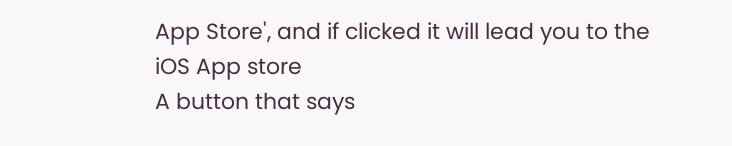App Store', and if clicked it will lead you to the iOS App store
A button that says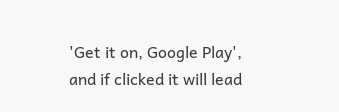'Get it on, Google Play', and if clicked it will lead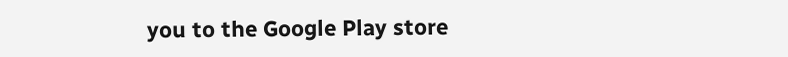you to the Google Play store